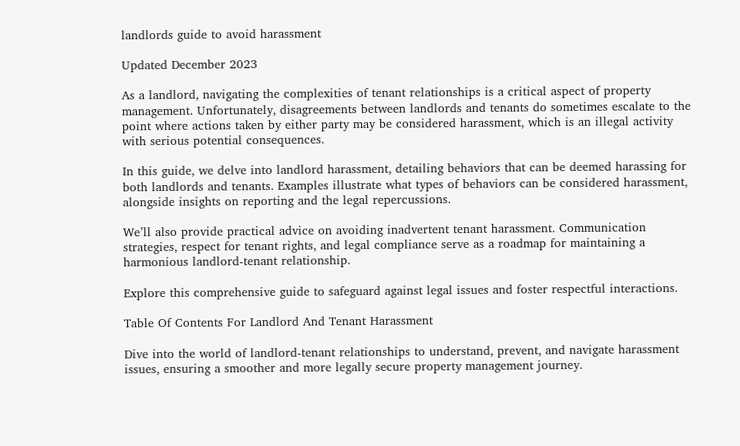landlords guide to avoid harassment

Updated December 2023

As a landlord, navigating the complexities of tenant relationships is a critical aspect of property management. Unfortunately, disagreements between landlords and tenants do sometimes escalate to the point where actions taken by either party may be considered harassment, which is an illegal activity with serious potential consequences.

In this guide, we delve into landlord harassment, detailing behaviors that can be deemed harassing for both landlords and tenants. Examples illustrate what types of behaviors can be considered harassment, alongside insights on reporting and the legal repercussions.

We’ll also provide practical advice on avoiding inadvertent tenant harassment. Communication strategies, respect for tenant rights, and legal compliance serve as a roadmap for maintaining a harmonious landlord-tenant relationship.

Explore this comprehensive guide to safeguard against legal issues and foster respectful interactions.

Table Of Contents For Landlord And Tenant Harassment

Dive into the world of landlord-tenant relationships to understand, prevent, and navigate harassment issues, ensuring a smoother and more legally secure property management journey.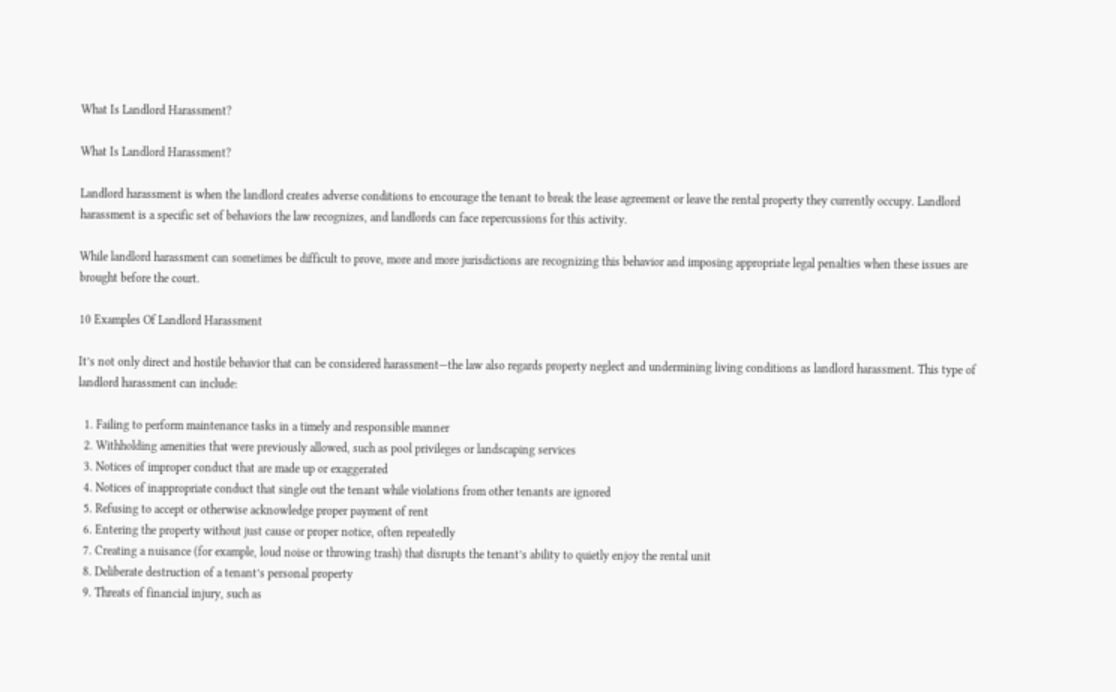What Is Landlord Harassment?

What Is Landlord Harassment?

Landlord harassment is when the landlord creates adverse conditions to encourage the tenant to break the lease agreement or leave the rental property they currently occupy. Landlord harassment is a specific set of behaviors the law recognizes, and landlords can face repercussions for this activity.

While landlord harassment can sometimes be difficult to prove, more and more jurisdictions are recognizing this behavior and imposing appropriate legal penalties when these issues are brought before the court.

10 Examples Of Landlord Harassment

It’s not only direct and hostile behavior that can be considered harassment—the law also regards property neglect and undermining living conditions as landlord harassment. This type of landlord harassment can include:

  1. Failing to perform maintenance tasks in a timely and responsible manner
  2. Withholding amenities that were previously allowed, such as pool privileges or landscaping services
  3. Notices of improper conduct that are made up or exaggerated
  4. Notices of inappropriate conduct that single out the tenant while violations from other tenants are ignored
  5. Refusing to accept or otherwise acknowledge proper payment of rent
  6. Entering the property without just cause or proper notice, often repeatedly
  7. Creating a nuisance (for example, loud noise or throwing trash) that disrupts the tenant’s ability to quietly enjoy the rental unit
  8. Deliberate destruction of a tenant’s personal property
  9. Threats of financial injury, such as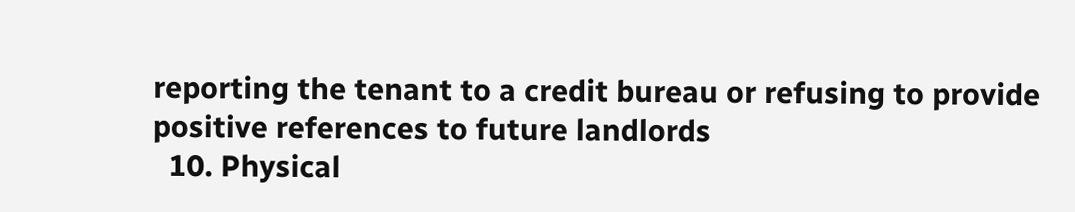reporting the tenant to a credit bureau or refusing to provide positive references to future landlords
  10. Physical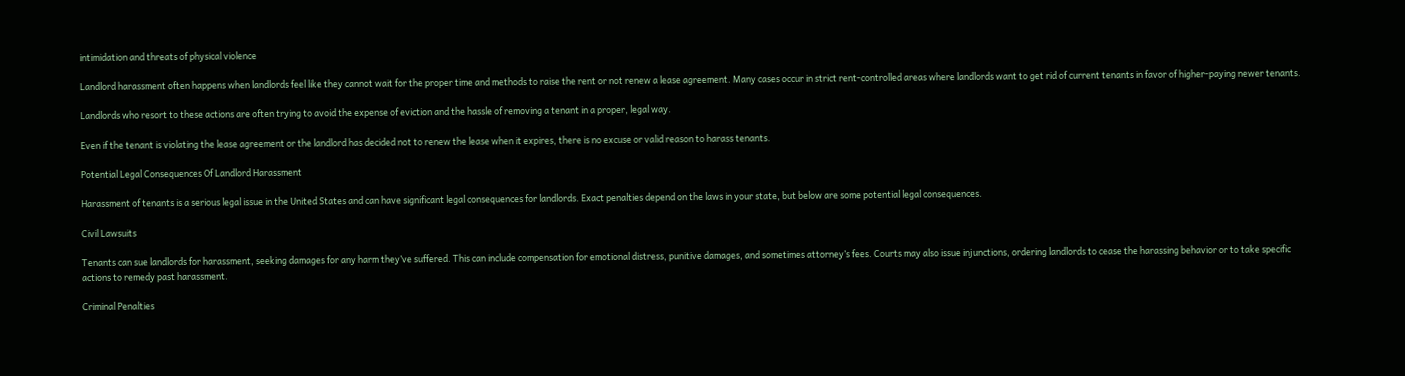intimidation and threats of physical violence

Landlord harassment often happens when landlords feel like they cannot wait for the proper time and methods to raise the rent or not renew a lease agreement. Many cases occur in strict rent-controlled areas where landlords want to get rid of current tenants in favor of higher-paying newer tenants.

Landlords who resort to these actions are often trying to avoid the expense of eviction and the hassle of removing a tenant in a proper, legal way.

Even if the tenant is violating the lease agreement or the landlord has decided not to renew the lease when it expires, there is no excuse or valid reason to harass tenants.

Potential Legal Consequences Of Landlord Harassment

Harassment of tenants is a serious legal issue in the United States and can have significant legal consequences for landlords. Exact penalties depend on the laws in your state, but below are some potential legal consequences.

Civil Lawsuits

Tenants can sue landlords for harassment, seeking damages for any harm they’ve suffered. This can include compensation for emotional distress, punitive damages, and sometimes attorney’s fees. Courts may also issue injunctions, ordering landlords to cease the harassing behavior or to take specific actions to remedy past harassment.

Criminal Penalties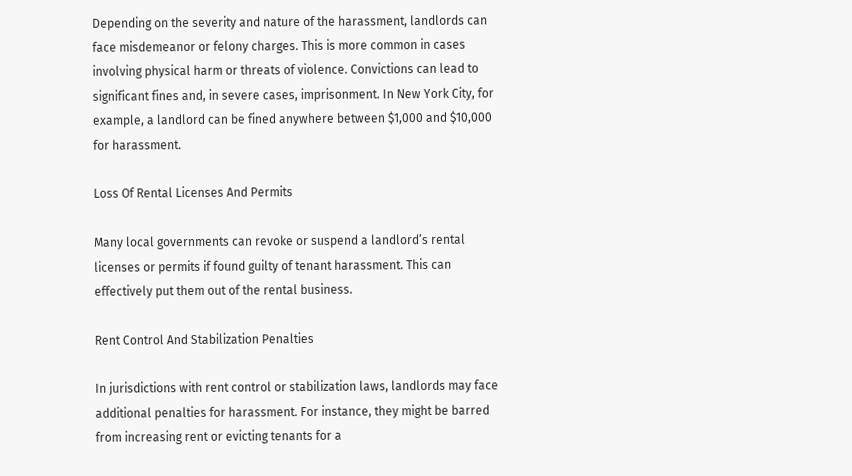Depending on the severity and nature of the harassment, landlords can face misdemeanor or felony charges. This is more common in cases involving physical harm or threats of violence. Convictions can lead to significant fines and, in severe cases, imprisonment. In New York City, for example, a landlord can be fined anywhere between $1,000 and $10,000 for harassment.

Loss Of Rental Licenses And Permits

Many local governments can revoke or suspend a landlord’s rental licenses or permits if found guilty of tenant harassment. This can effectively put them out of the rental business.

Rent Control And Stabilization Penalties

In jurisdictions with rent control or stabilization laws, landlords may face additional penalties for harassment. For instance, they might be barred from increasing rent or evicting tenants for a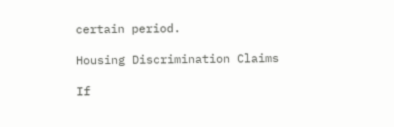certain period.

Housing Discrimination Claims

If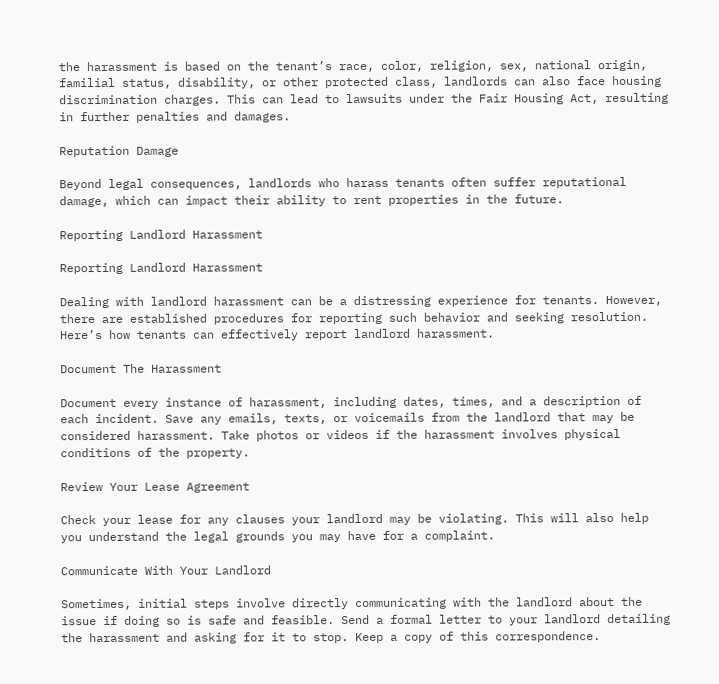the harassment is based on the tenant’s race, color, religion, sex, national origin, familial status, disability, or other protected class, landlords can also face housing discrimination charges. This can lead to lawsuits under the Fair Housing Act, resulting in further penalties and damages.

Reputation Damage

Beyond legal consequences, landlords who harass tenants often suffer reputational damage, which can impact their ability to rent properties in the future.

Reporting Landlord Harassment

Reporting Landlord Harassment

Dealing with landlord harassment can be a distressing experience for tenants. However, there are established procedures for reporting such behavior and seeking resolution. Here’s how tenants can effectively report landlord harassment.

Document The Harassment

Document every instance of harassment, including dates, times, and a description of each incident. Save any emails, texts, or voicemails from the landlord that may be considered harassment. Take photos or videos if the harassment involves physical conditions of the property.

Review Your Lease Agreement

Check your lease for any clauses your landlord may be violating. This will also help you understand the legal grounds you may have for a complaint.

Communicate With Your Landlord

Sometimes, initial steps involve directly communicating with the landlord about the issue if doing so is safe and feasible. Send a formal letter to your landlord detailing the harassment and asking for it to stop. Keep a copy of this correspondence.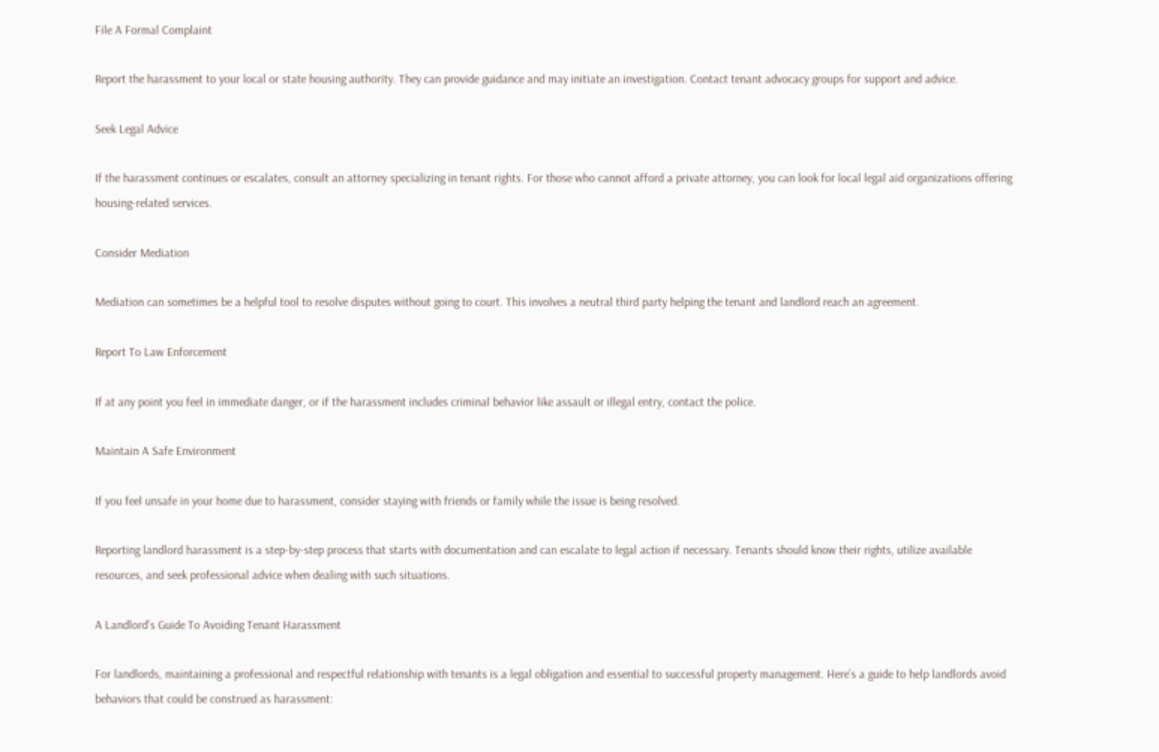File A Formal Complaint

Report the harassment to your local or state housing authority. They can provide guidance and may initiate an investigation. Contact tenant advocacy groups for support and advice.

Seek Legal Advice

If the harassment continues or escalates, consult an attorney specializing in tenant rights. For those who cannot afford a private attorney, you can look for local legal aid organizations offering housing-related services.

Consider Mediation

Mediation can sometimes be a helpful tool to resolve disputes without going to court. This involves a neutral third party helping the tenant and landlord reach an agreement.

Report To Law Enforcement

If at any point you feel in immediate danger, or if the harassment includes criminal behavior like assault or illegal entry, contact the police.

Maintain A Safe Environment

If you feel unsafe in your home due to harassment, consider staying with friends or family while the issue is being resolved.

Reporting landlord harassment is a step-by-step process that starts with documentation and can escalate to legal action if necessary. Tenants should know their rights, utilize available resources, and seek professional advice when dealing with such situations.

A Landlord’s Guide To Avoiding Tenant Harassment

For landlords, maintaining a professional and respectful relationship with tenants is a legal obligation and essential to successful property management. Here’s a guide to help landlords avoid behaviors that could be construed as harassment: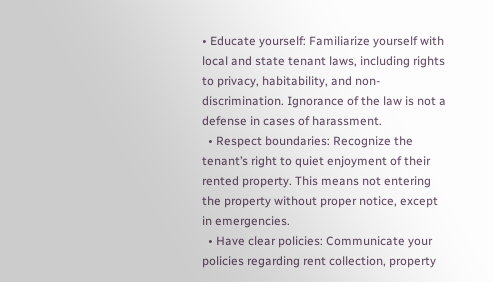• Educate yourself: Familiarize yourself with local and state tenant laws, including rights to privacy, habitability, and non-discrimination. Ignorance of the law is not a defense in cases of harassment.
  • Respect boundaries: Recognize the tenant’s right to quiet enjoyment of their rented property. This means not entering the property without proper notice, except in emergencies.
  • Have clear policies: Communicate your policies regarding rent collection, property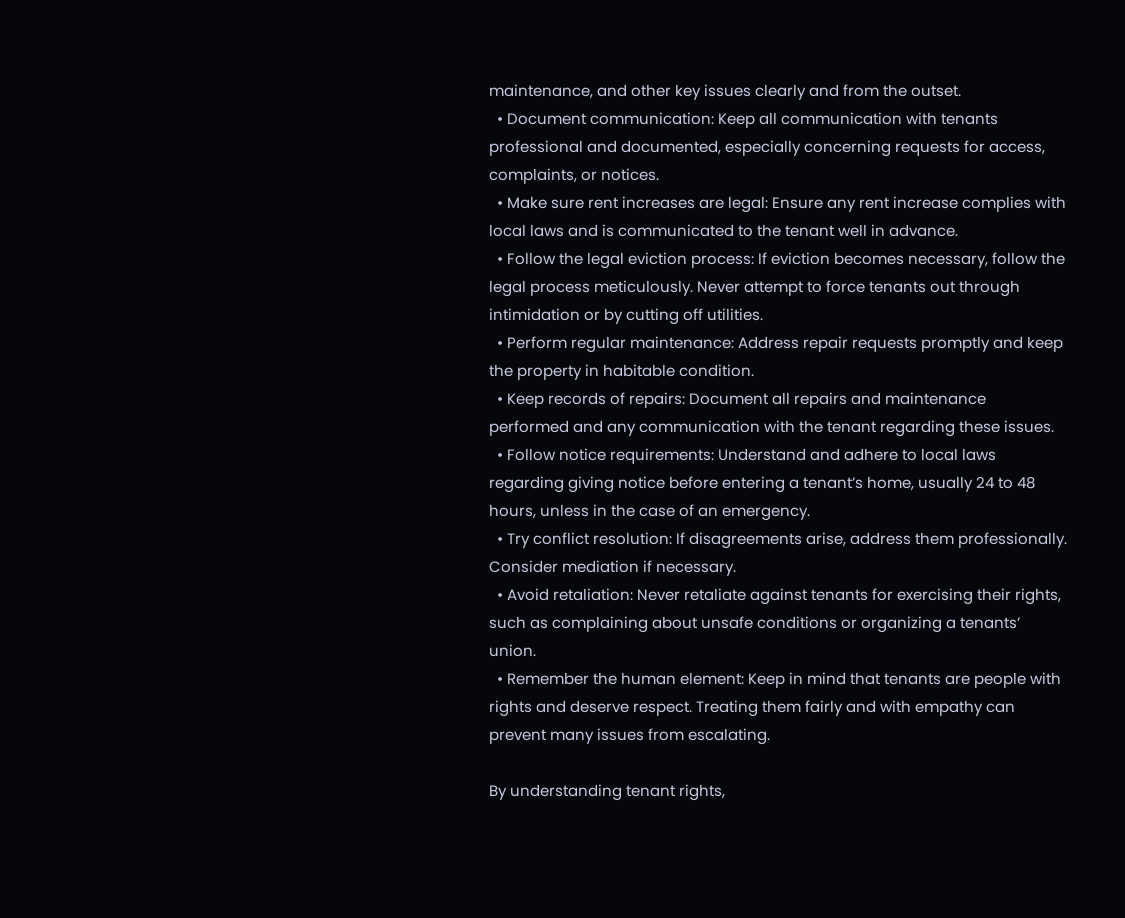maintenance, and other key issues clearly and from the outset.
  • Document communication: Keep all communication with tenants professional and documented, especially concerning requests for access, complaints, or notices.
  • Make sure rent increases are legal: Ensure any rent increase complies with local laws and is communicated to the tenant well in advance.
  • Follow the legal eviction process: If eviction becomes necessary, follow the legal process meticulously. Never attempt to force tenants out through intimidation or by cutting off utilities.
  • Perform regular maintenance: Address repair requests promptly and keep the property in habitable condition.
  • Keep records of repairs: Document all repairs and maintenance performed and any communication with the tenant regarding these issues.
  • Follow notice requirements: Understand and adhere to local laws regarding giving notice before entering a tenant’s home, usually 24 to 48 hours, unless in the case of an emergency.
  • Try conflict resolution: If disagreements arise, address them professionally. Consider mediation if necessary.
  • Avoid retaliation: Never retaliate against tenants for exercising their rights, such as complaining about unsafe conditions or organizing a tenants’ union.
  • Remember the human element: Keep in mind that tenants are people with rights and deserve respect. Treating them fairly and with empathy can prevent many issues from escalating.

By understanding tenant rights,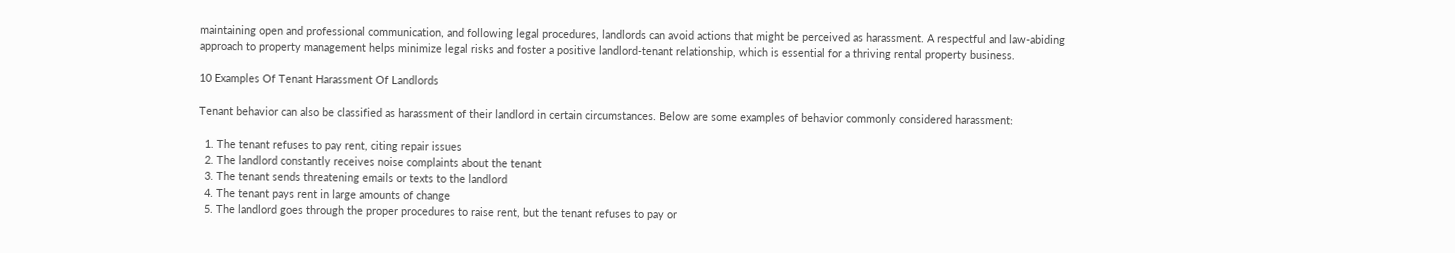maintaining open and professional communication, and following legal procedures, landlords can avoid actions that might be perceived as harassment. A respectful and law-abiding approach to property management helps minimize legal risks and foster a positive landlord-tenant relationship, which is essential for a thriving rental property business.

10 Examples Of Tenant Harassment Of Landlords

Tenant behavior can also be classified as harassment of their landlord in certain circumstances. Below are some examples of behavior commonly considered harassment:

  1. The tenant refuses to pay rent, citing repair issues
  2. The landlord constantly receives noise complaints about the tenant
  3. The tenant sends threatening emails or texts to the landlord
  4. The tenant pays rent in large amounts of change
  5. The landlord goes through the proper procedures to raise rent, but the tenant refuses to pay or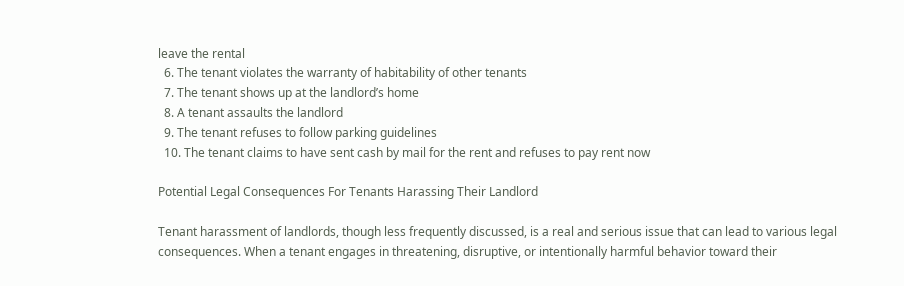leave the rental
  6. The tenant violates the warranty of habitability of other tenants
  7. The tenant shows up at the landlord’s home
  8. A tenant assaults the landlord
  9. The tenant refuses to follow parking guidelines
  10. The tenant claims to have sent cash by mail for the rent and refuses to pay rent now

Potential Legal Consequences For Tenants Harassing Their Landlord

Tenant harassment of landlords, though less frequently discussed, is a real and serious issue that can lead to various legal consequences. When a tenant engages in threatening, disruptive, or intentionally harmful behavior toward their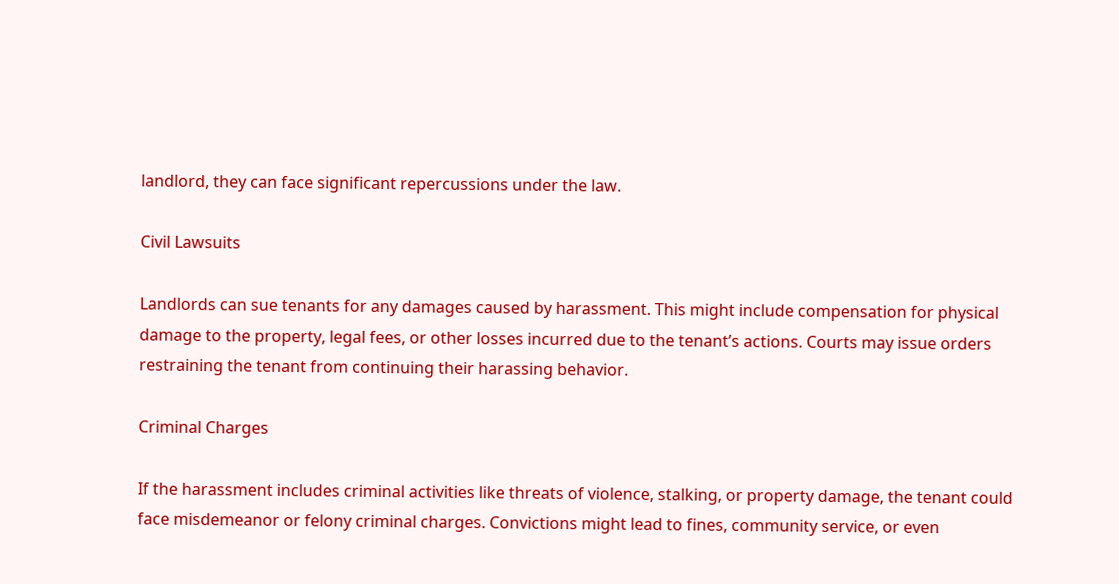landlord, they can face significant repercussions under the law.

Civil Lawsuits

Landlords can sue tenants for any damages caused by harassment. This might include compensation for physical damage to the property, legal fees, or other losses incurred due to the tenant’s actions. Courts may issue orders restraining the tenant from continuing their harassing behavior.

Criminal Charges

If the harassment includes criminal activities like threats of violence, stalking, or property damage, the tenant could face misdemeanor or felony criminal charges. Convictions might lead to fines, community service, or even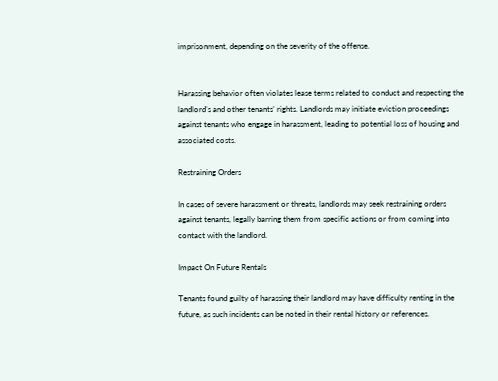imprisonment, depending on the severity of the offense.


Harassing behavior often violates lease terms related to conduct and respecting the landlord’s and other tenants’ rights. Landlords may initiate eviction proceedings against tenants who engage in harassment, leading to potential loss of housing and associated costs.

Restraining Orders

In cases of severe harassment or threats, landlords may seek restraining orders against tenants, legally barring them from specific actions or from coming into contact with the landlord.

Impact On Future Rentals

Tenants found guilty of harassing their landlord may have difficulty renting in the future, as such incidents can be noted in their rental history or references.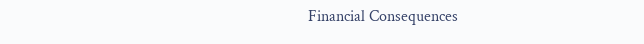Financial Consequences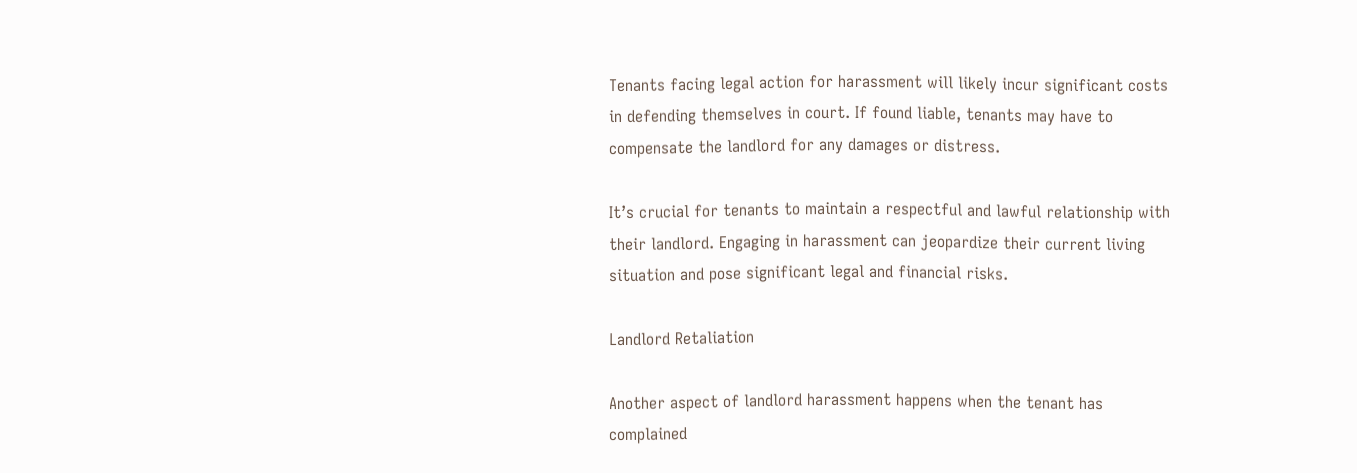Tenants facing legal action for harassment will likely incur significant costs in defending themselves in court. If found liable, tenants may have to compensate the landlord for any damages or distress.

It’s crucial for tenants to maintain a respectful and lawful relationship with their landlord. Engaging in harassment can jeopardize their current living situation and pose significant legal and financial risks.

Landlord Retaliation

Another aspect of landlord harassment happens when the tenant has complained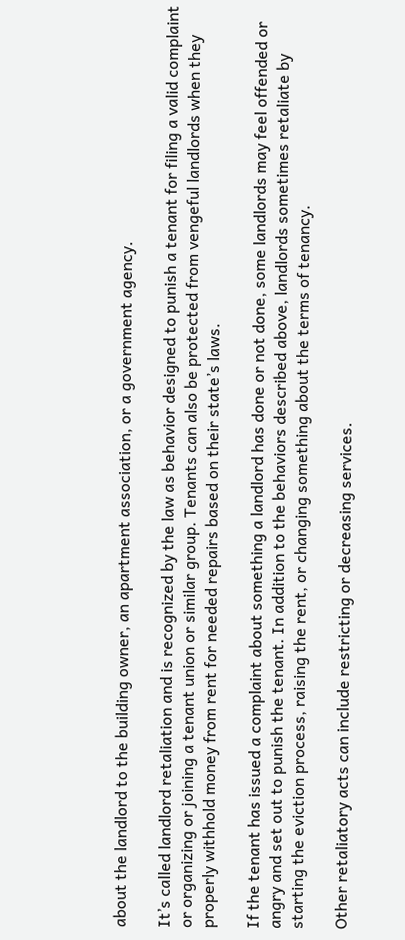about the landlord to the building owner, an apartment association, or a government agency.

It’s called landlord retaliation and is recognized by the law as behavior designed to punish a tenant for filing a valid complaint or organizing or joining a tenant union or similar group. Tenants can also be protected from vengeful landlords when they properly withhold money from rent for needed repairs based on their state’s laws.

If the tenant has issued a complaint about something a landlord has done or not done, some landlords may feel offended or angry and set out to punish the tenant. In addition to the behaviors described above, landlords sometimes retaliate by starting the eviction process, raising the rent, or changing something about the terms of tenancy.

Other retaliatory acts can include restricting or decreasing services.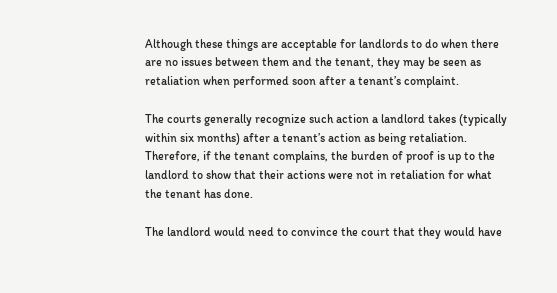Although these things are acceptable for landlords to do when there are no issues between them and the tenant, they may be seen as retaliation when performed soon after a tenant’s complaint.

The courts generally recognize such action a landlord takes (typically within six months) after a tenant’s action as being retaliation. Therefore, if the tenant complains, the burden of proof is up to the landlord to show that their actions were not in retaliation for what the tenant has done.

The landlord would need to convince the court that they would have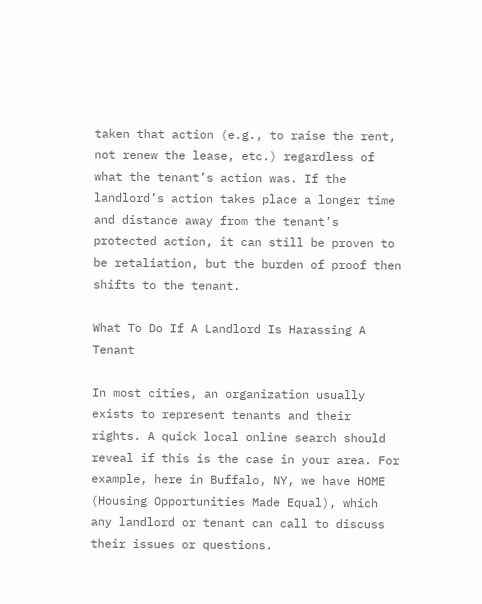taken that action (e.g., to raise the rent, not renew the lease, etc.) regardless of what the tenant’s action was. If the landlord’s action takes place a longer time and distance away from the tenant’s protected action, it can still be proven to be retaliation, but the burden of proof then shifts to the tenant.

What To Do If A Landlord Is Harassing A Tenant

In most cities, an organization usually exists to represent tenants and their rights. A quick local online search should reveal if this is the case in your area. For example, here in Buffalo, NY, we have HOME (Housing Opportunities Made Equal), which any landlord or tenant can call to discuss their issues or questions.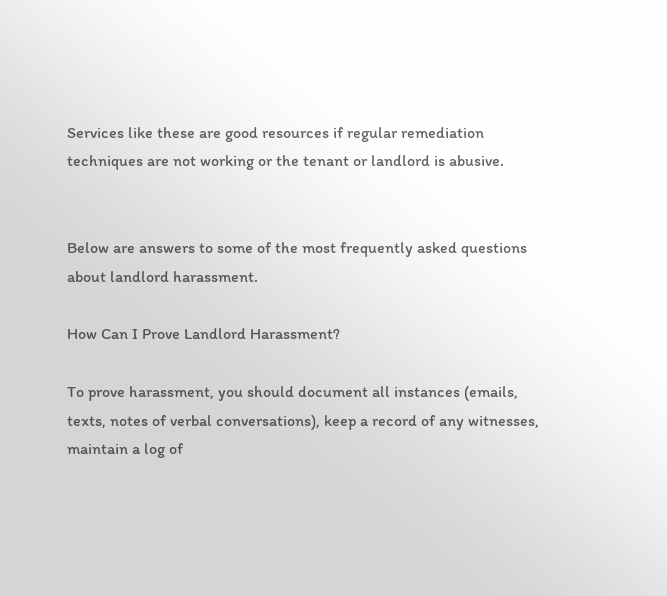Services like these are good resources if regular remediation techniques are not working or the tenant or landlord is abusive.


Below are answers to some of the most frequently asked questions about landlord harassment.

How Can I Prove Landlord Harassment?

To prove harassment, you should document all instances (emails, texts, notes of verbal conversations), keep a record of any witnesses, maintain a log of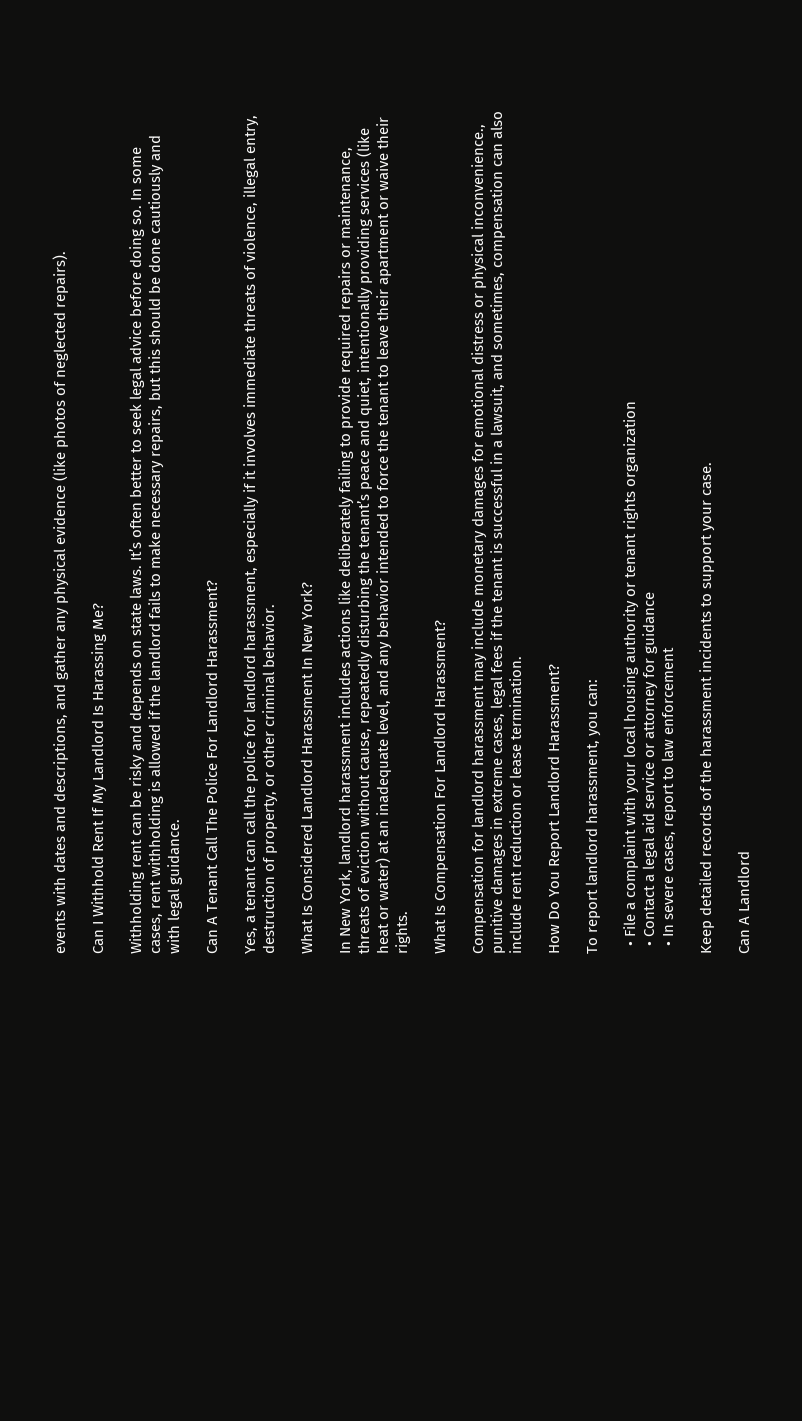events with dates and descriptions, and gather any physical evidence (like photos of neglected repairs).

Can I Withhold Rent If My Landlord Is Harassing Me?

Withholding rent can be risky and depends on state laws. It’s often better to seek legal advice before doing so. In some cases, rent withholding is allowed if the landlord fails to make necessary repairs, but this should be done cautiously and with legal guidance.

Can A Tenant Call The Police For Landlord Harassment?

Yes, a tenant can call the police for landlord harassment, especially if it involves immediate threats of violence, illegal entry, destruction of property, or other criminal behavior.

What Is Considered Landlord Harassment In New York?

In New York, landlord harassment includes actions like deliberately failing to provide required repairs or maintenance, threats of eviction without cause, repeatedly disturbing the tenant’s peace and quiet, intentionally providing services (like heat or water) at an inadequate level, and any behavior intended to force the tenant to leave their apartment or waive their rights.

What Is Compensation For Landlord Harassment?

Compensation for landlord harassment may include monetary damages for emotional distress or physical inconvenience., punitive damages in extreme cases, legal fees if the tenant is successful in a lawsuit, and sometimes, compensation can also include rent reduction or lease termination.

How Do You Report Landlord Harassment?

To report landlord harassment, you can:

  • File a complaint with your local housing authority or tenant rights organization
  • Contact a legal aid service or attorney for guidance
  • In severe cases, report to law enforcement

Keep detailed records of the harassment incidents to support your case.

Can A Landlord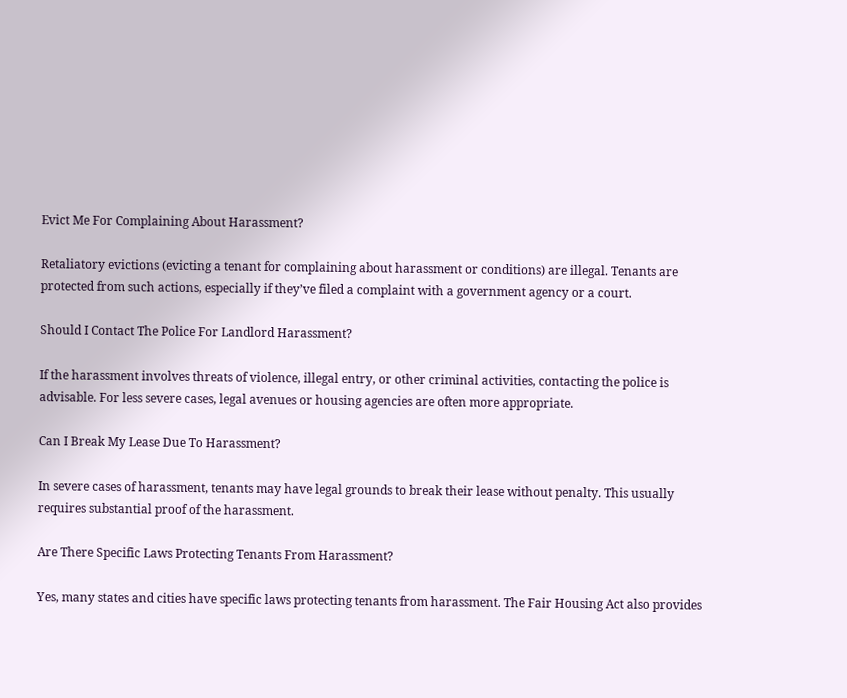Evict Me For Complaining About Harassment?

Retaliatory evictions (evicting a tenant for complaining about harassment or conditions) are illegal. Tenants are protected from such actions, especially if they’ve filed a complaint with a government agency or a court.

Should I Contact The Police For Landlord Harassment?

If the harassment involves threats of violence, illegal entry, or other criminal activities, contacting the police is advisable. For less severe cases, legal avenues or housing agencies are often more appropriate.

Can I Break My Lease Due To Harassment?

In severe cases of harassment, tenants may have legal grounds to break their lease without penalty. This usually requires substantial proof of the harassment.

Are There Specific Laws Protecting Tenants From Harassment?

Yes, many states and cities have specific laws protecting tenants from harassment. The Fair Housing Act also provides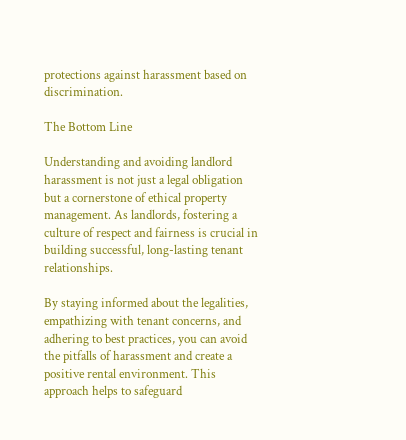protections against harassment based on discrimination.

The Bottom Line

Understanding and avoiding landlord harassment is not just a legal obligation but a cornerstone of ethical property management. As landlords, fostering a culture of respect and fairness is crucial in building successful, long-lasting tenant relationships.

By staying informed about the legalities, empathizing with tenant concerns, and adhering to best practices, you can avoid the pitfalls of harassment and create a positive rental environment. This approach helps to safeguard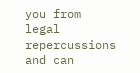you from legal repercussions and can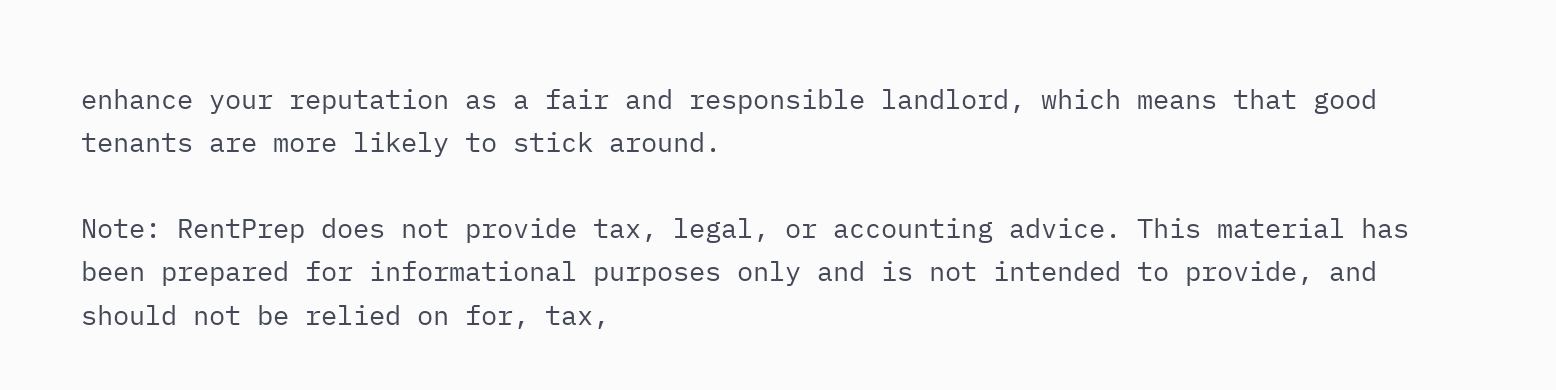enhance your reputation as a fair and responsible landlord, which means that good tenants are more likely to stick around.

Note: RentPrep does not provide tax, legal, or accounting advice. This material has been prepared for informational purposes only and is not intended to provide, and should not be relied on for, tax,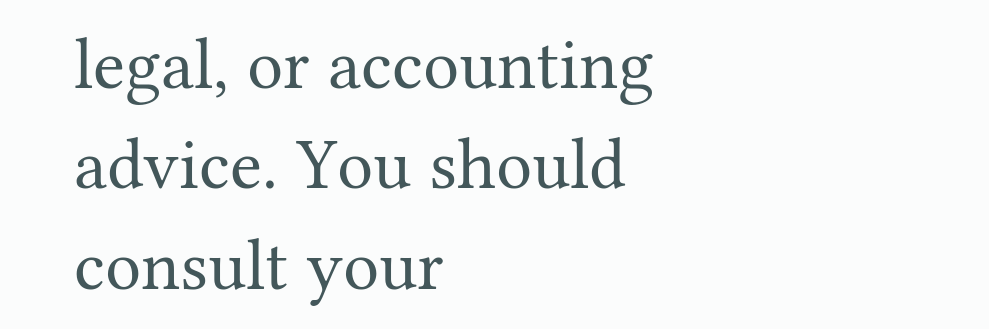legal, or accounting advice. You should consult your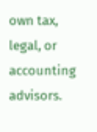own tax, legal, or accounting advisors.